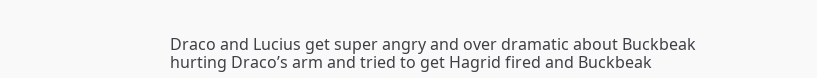Draco and Lucius get super angry and over dramatic about Buckbeak hurting Draco’s arm and tried to get Hagrid fired and Buckbeak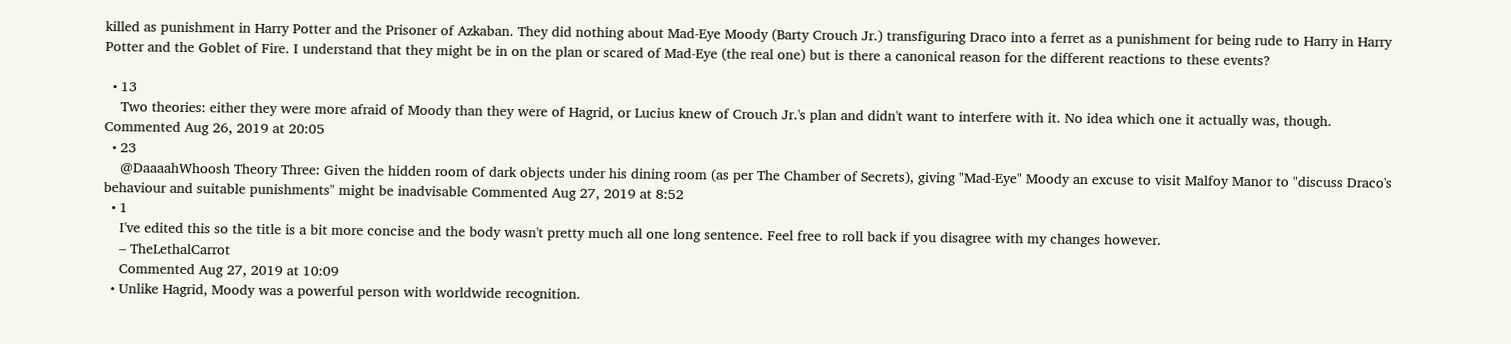killed as punishment in Harry Potter and the Prisoner of Azkaban. They did nothing about Mad-Eye Moody (Barty Crouch Jr.) transfiguring Draco into a ferret as a punishment for being rude to Harry in Harry Potter and the Goblet of Fire. I understand that they might be in on the plan or scared of Mad-Eye (the real one) but is there a canonical reason for the different reactions to these events?

  • 13
    Two theories: either they were more afraid of Moody than they were of Hagrid, or Lucius knew of Crouch Jr.'s plan and didn't want to interfere with it. No idea which one it actually was, though. Commented Aug 26, 2019 at 20:05
  • 23
    @DaaaahWhoosh Theory Three: Given the hidden room of dark objects under his dining room (as per The Chamber of Secrets), giving "Mad-Eye" Moody an excuse to visit Malfoy Manor to "discuss Draco's behaviour and suitable punishments" might be inadvisable Commented Aug 27, 2019 at 8:52
  • 1
    I've edited this so the title is a bit more concise and the body wasn't pretty much all one long sentence. Feel free to roll back if you disagree with my changes however.
    – TheLethalCarrot
    Commented Aug 27, 2019 at 10:09
  • Unlike Hagrid, Moody was a powerful person with worldwide recognition.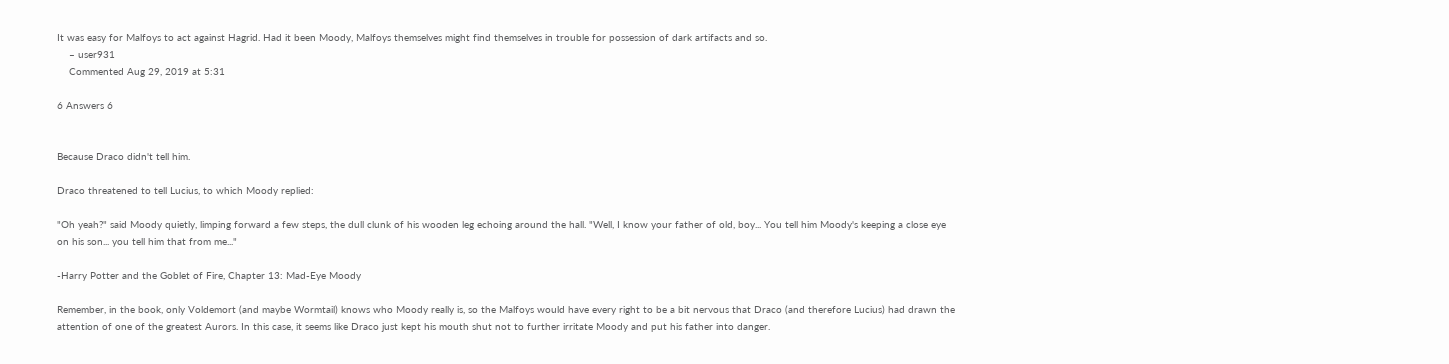It was easy for Malfoys to act against Hagrid. Had it been Moody, Malfoys themselves might find themselves in trouble for possession of dark artifacts and so.
    – user931
    Commented Aug 29, 2019 at 5:31

6 Answers 6


Because Draco didn't tell him.

Draco threatened to tell Lucius, to which Moody replied:

"Oh yeah?" said Moody quietly, limping forward a few steps, the dull clunk of his wooden leg echoing around the hall. "Well, I know your father of old, boy... You tell him Moody's keeping a close eye on his son... you tell him that from me..."

-Harry Potter and the Goblet of Fire, Chapter 13: Mad-Eye Moody

Remember, in the book, only Voldemort (and maybe Wormtail) knows who Moody really is, so the Malfoys would have every right to be a bit nervous that Draco (and therefore Lucius) had drawn the attention of one of the greatest Aurors. In this case, it seems like Draco just kept his mouth shut not to further irritate Moody and put his father into danger.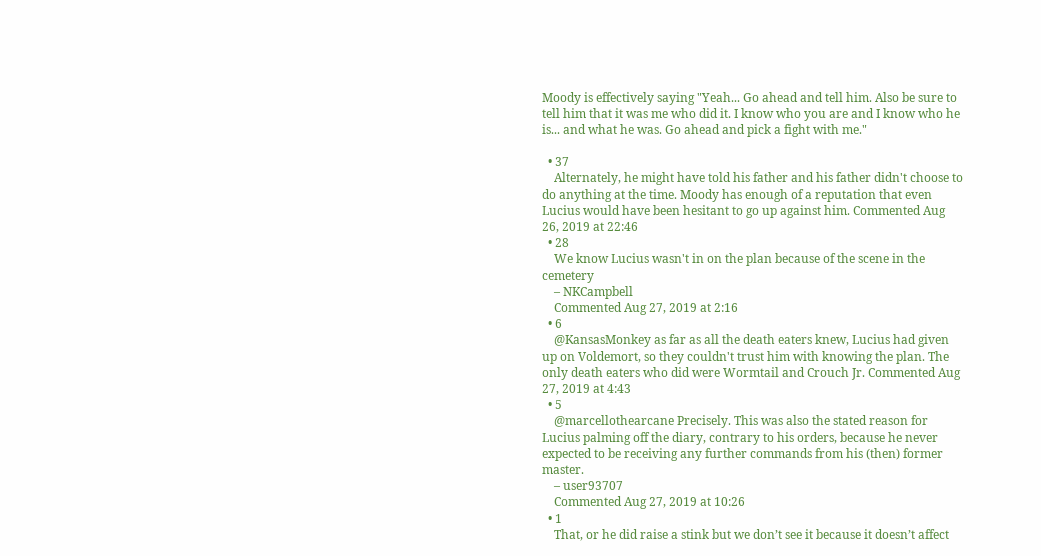Moody is effectively saying "Yeah... Go ahead and tell him. Also be sure to tell him that it was me who did it. I know who you are and I know who he is... and what he was. Go ahead and pick a fight with me."

  • 37
    Alternately, he might have told his father and his father didn't choose to do anything at the time. Moody has enough of a reputation that even Lucius would have been hesitant to go up against him. Commented Aug 26, 2019 at 22:46
  • 28
    We know Lucius wasn't in on the plan because of the scene in the cemetery
    – NKCampbell
    Commented Aug 27, 2019 at 2:16
  • 6
    @KansasMonkey as far as all the death eaters knew, Lucius had given up on Voldemort, so they couldn't trust him with knowing the plan. The only death eaters who did were Wormtail and Crouch Jr. Commented Aug 27, 2019 at 4:43
  • 5
    @marcellothearcane Precisely. This was also the stated reason for Lucius palming off the diary, contrary to his orders, because he never expected to be receiving any further commands from his (then) former master.
    – user93707
    Commented Aug 27, 2019 at 10:26
  • 1
    That, or he did raise a stink but we don’t see it because it doesn’t affect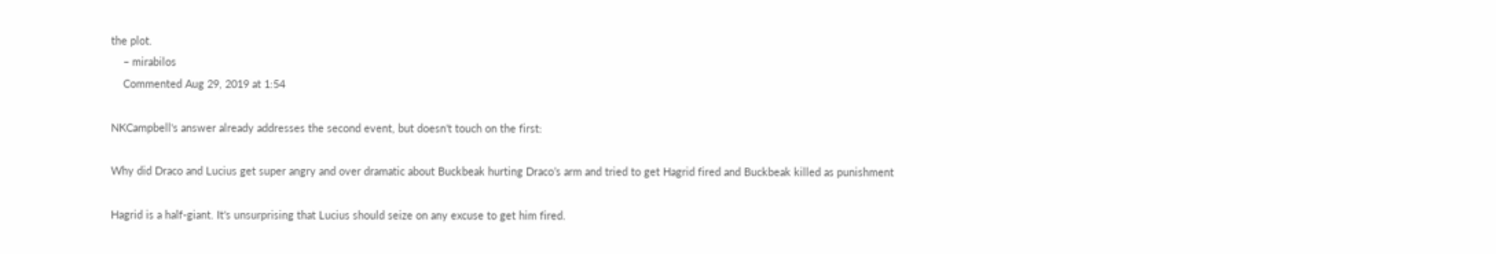the plot.
    – mirabilos
    Commented Aug 29, 2019 at 1:54

NKCampbell's answer already addresses the second event, but doesn't touch on the first:

Why did Draco and Lucius get super angry and over dramatic about Buckbeak hurting Draco’s arm and tried to get Hagrid fired and Buckbeak killed as punishment

Hagrid is a half-giant. It's unsurprising that Lucius should seize on any excuse to get him fired.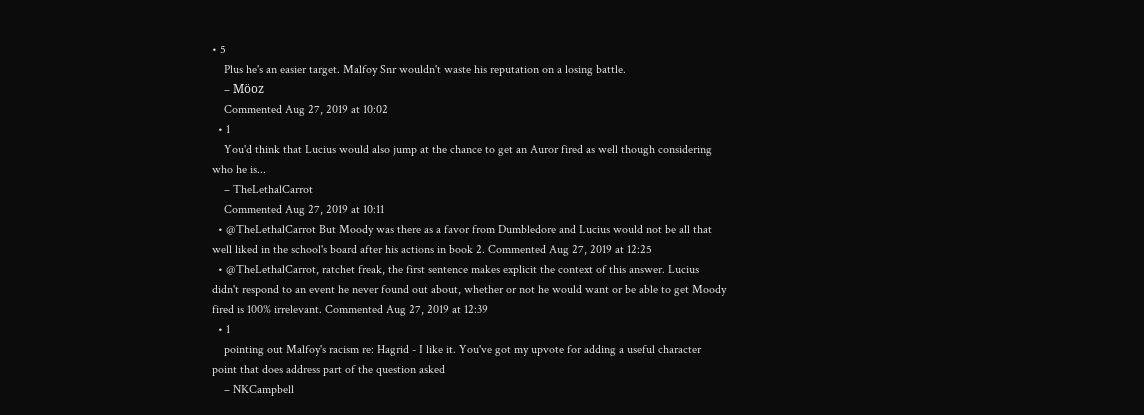• 5
    Plus he's an easier target. Malfoy Snr wouldn't waste his reputation on a losing battle.
    – Möoz
    Commented Aug 27, 2019 at 10:02
  • 1
    You'd think that Lucius would also jump at the chance to get an Auror fired as well though considering who he is...
    – TheLethalCarrot
    Commented Aug 27, 2019 at 10:11
  • @TheLethalCarrot But Moody was there as a favor from Dumbledore and Lucius would not be all that well liked in the school's board after his actions in book 2. Commented Aug 27, 2019 at 12:25
  • @TheLethalCarrot, ratchet freak, the first sentence makes explicit the context of this answer. Lucius didn't respond to an event he never found out about, whether or not he would want or be able to get Moody fired is 100% irrelevant. Commented Aug 27, 2019 at 12:39
  • 1
    pointing out Malfoy's racism re: Hagrid - I like it. You've got my upvote for adding a useful character point that does address part of the question asked
    – NKCampbell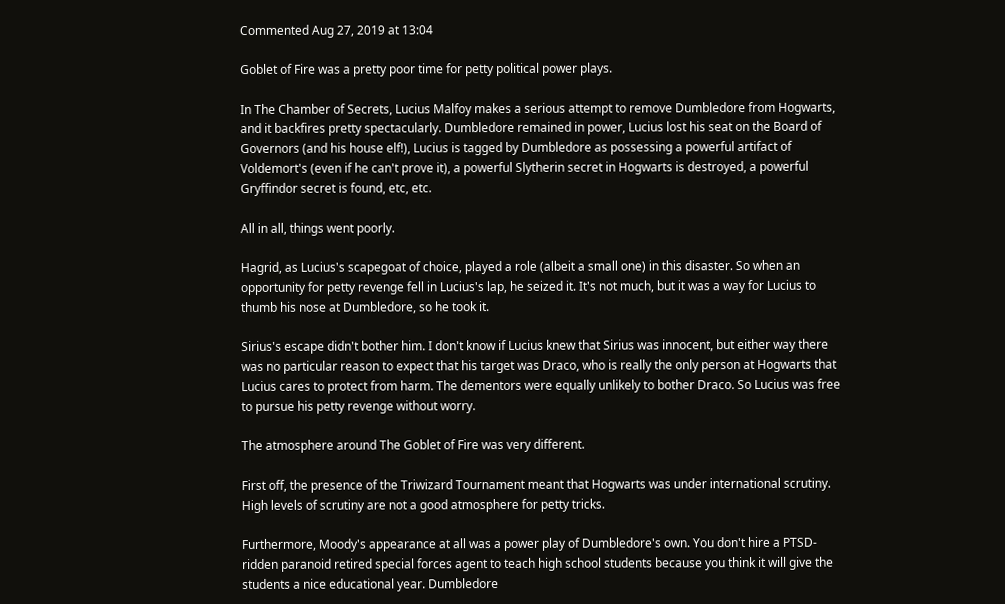Commented Aug 27, 2019 at 13:04

Goblet of Fire was a pretty poor time for petty political power plays.

In The Chamber of Secrets, Lucius Malfoy makes a serious attempt to remove Dumbledore from Hogwarts, and it backfires pretty spectacularly. Dumbledore remained in power, Lucius lost his seat on the Board of Governors (and his house elf!), Lucius is tagged by Dumbledore as possessing a powerful artifact of Voldemort's (even if he can't prove it), a powerful Slytherin secret in Hogwarts is destroyed, a powerful Gryffindor secret is found, etc, etc.

All in all, things went poorly.

Hagrid, as Lucius's scapegoat of choice, played a role (albeit a small one) in this disaster. So when an opportunity for petty revenge fell in Lucius's lap, he seized it. It's not much, but it was a way for Lucius to thumb his nose at Dumbledore, so he took it.

Sirius's escape didn't bother him. I don't know if Lucius knew that Sirius was innocent, but either way there was no particular reason to expect that his target was Draco, who is really the only person at Hogwarts that Lucius cares to protect from harm. The dementors were equally unlikely to bother Draco. So Lucius was free to pursue his petty revenge without worry.

The atmosphere around The Goblet of Fire was very different.

First off, the presence of the Triwizard Tournament meant that Hogwarts was under international scrutiny. High levels of scrutiny are not a good atmosphere for petty tricks.

Furthermore, Moody's appearance at all was a power play of Dumbledore's own. You don't hire a PTSD-ridden paranoid retired special forces agent to teach high school students because you think it will give the students a nice educational year. Dumbledore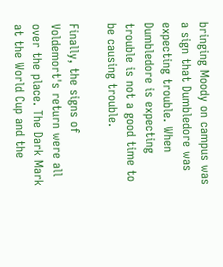bringing Moody on campus was a sign that Dumbledore was expecting trouble. When Dumbledore is expecting trouble is not a good time to be causing trouble.

Finally, the signs of Voldemort's return were all over the place. The Dark Mark at the World Cup and the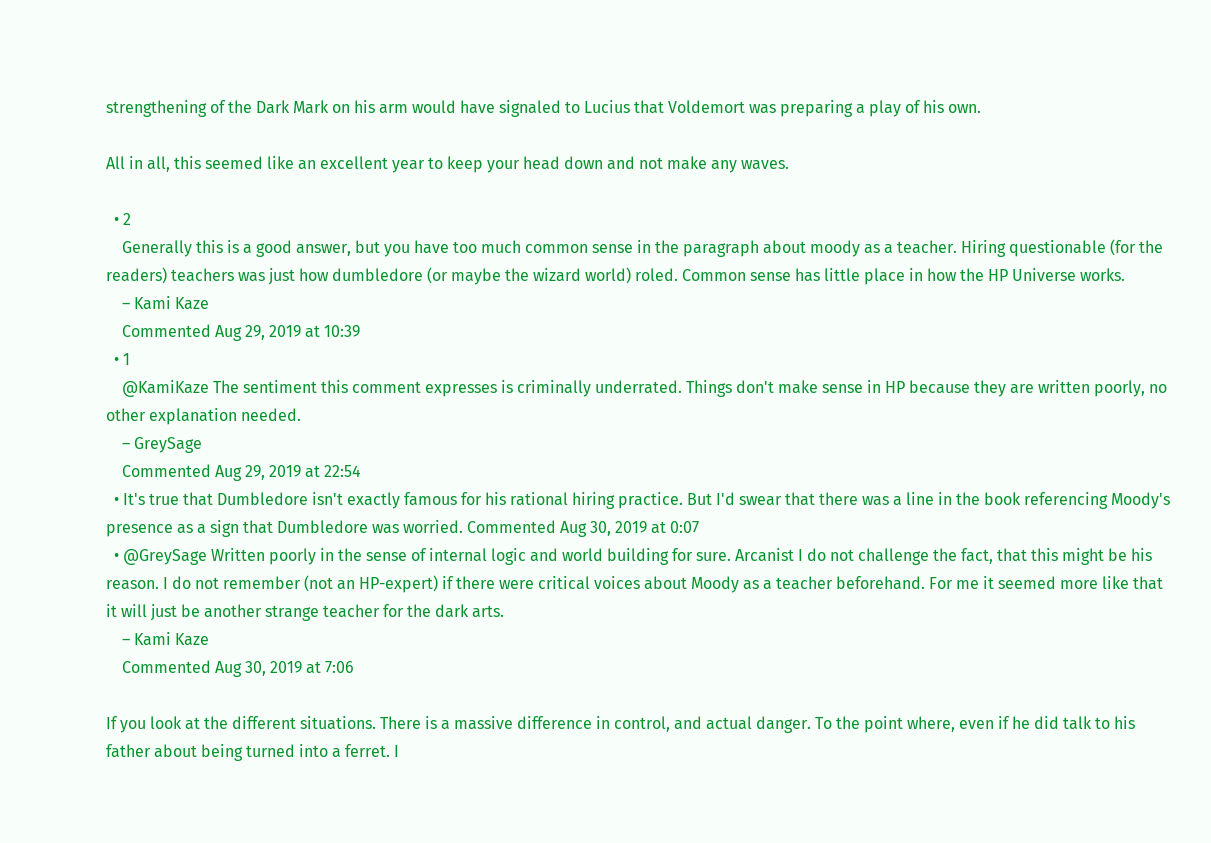strengthening of the Dark Mark on his arm would have signaled to Lucius that Voldemort was preparing a play of his own.

All in all, this seemed like an excellent year to keep your head down and not make any waves.

  • 2
    Generally this is a good answer, but you have too much common sense in the paragraph about moody as a teacher. Hiring questionable (for the readers) teachers was just how dumbledore (or maybe the wizard world) roled. Common sense has little place in how the HP Universe works.
    – Kami Kaze
    Commented Aug 29, 2019 at 10:39
  • 1
    @KamiKaze The sentiment this comment expresses is criminally underrated. Things don't make sense in HP because they are written poorly, no other explanation needed.
    – GreySage
    Commented Aug 29, 2019 at 22:54
  • It's true that Dumbledore isn't exactly famous for his rational hiring practice. But I'd swear that there was a line in the book referencing Moody's presence as a sign that Dumbledore was worried. Commented Aug 30, 2019 at 0:07
  • @GreySage Written poorly in the sense of internal logic and world building for sure. Arcanist I do not challenge the fact, that this might be his reason. I do not remember (not an HP-expert) if there were critical voices about Moody as a teacher beforehand. For me it seemed more like that it will just be another strange teacher for the dark arts.
    – Kami Kaze
    Commented Aug 30, 2019 at 7:06

If you look at the different situations. There is a massive difference in control, and actual danger. To the point where, even if he did talk to his father about being turned into a ferret. I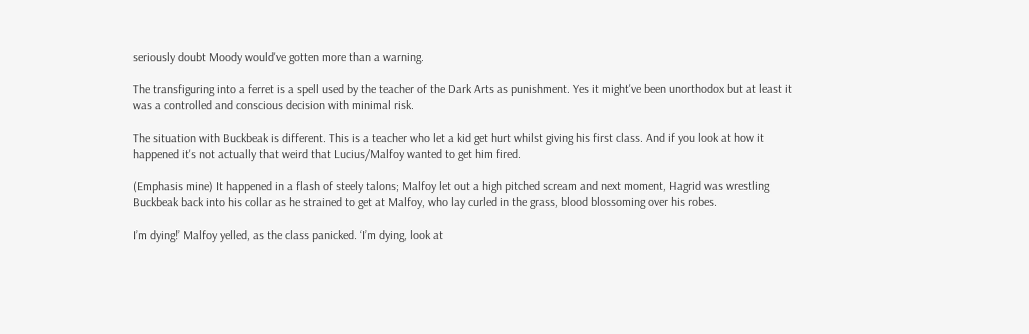seriously doubt Moody would've gotten more than a warning.

The transfiguring into a ferret is a spell used by the teacher of the Dark Arts as punishment. Yes it might've been unorthodox but at least it was a controlled and conscious decision with minimal risk.

The situation with Buckbeak is different. This is a teacher who let a kid get hurt whilst giving his first class. And if you look at how it happened it's not actually that weird that Lucius/Malfoy wanted to get him fired.

(Emphasis mine) It happened in a flash of steely talons; Malfoy let out a high pitched scream and next moment, Hagrid was wrestling Buckbeak back into his collar as he strained to get at Malfoy, who lay curled in the grass, blood blossoming over his robes.

I’m dying!’ Malfoy yelled, as the class panicked. ‘I’m dying, look at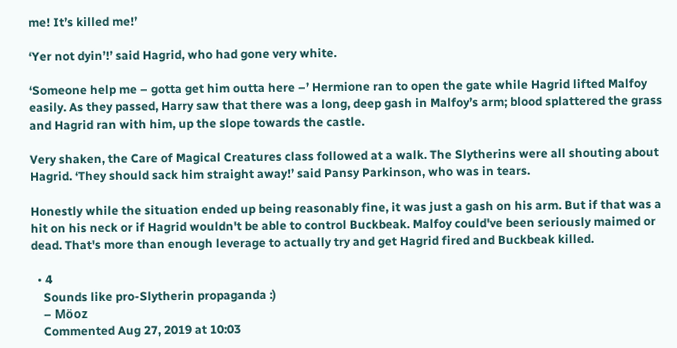me! It’s killed me!’

‘Yer not dyin’!’ said Hagrid, who had gone very white.

‘Someone help me – gotta get him outta here –’ Hermione ran to open the gate while Hagrid lifted Malfoy easily. As they passed, Harry saw that there was a long, deep gash in Malfoy’s arm; blood splattered the grass and Hagrid ran with him, up the slope towards the castle.

Very shaken, the Care of Magical Creatures class followed at a walk. The Slytherins were all shouting about Hagrid. ‘They should sack him straight away!’ said Pansy Parkinson, who was in tears.

Honestly while the situation ended up being reasonably fine, it was just a gash on his arm. But if that was a hit on his neck or if Hagrid wouldn't be able to control Buckbeak. Malfoy could've been seriously maimed or dead. That's more than enough leverage to actually try and get Hagrid fired and Buckbeak killed.

  • 4
    Sounds like pro-Slytherin propaganda :)
    – Möoz
    Commented Aug 27, 2019 at 10:03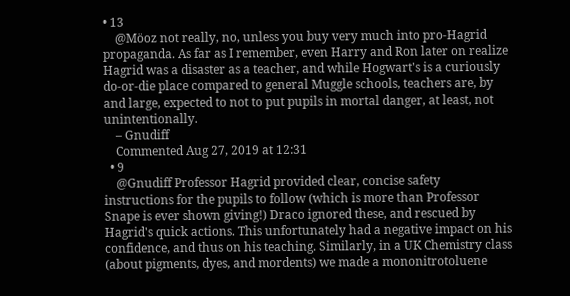• 13
    @Möoz not really, no, unless you buy very much into pro-Hagrid propaganda. As far as I remember, even Harry and Ron later on realize Hagrid was a disaster as a teacher, and while Hogwart's is a curiously do-or-die place compared to general Muggle schools, teachers are, by and large, expected to not to put pupils in mortal danger, at least, not unintentionally.
    – Gnudiff
    Commented Aug 27, 2019 at 12:31
  • 9
    @Gnudiff Professor Hagrid provided clear, concise safety instructions for the pupils to follow (which is more than Professor Snape is ever shown giving!) Draco ignored these, and rescued by Hagrid's quick actions. This unfortunately had a negative impact on his confidence, and thus on his teaching. Similarly, in a UK Chemistry class (about pigments, dyes, and mordents) we made a mononitrotoluene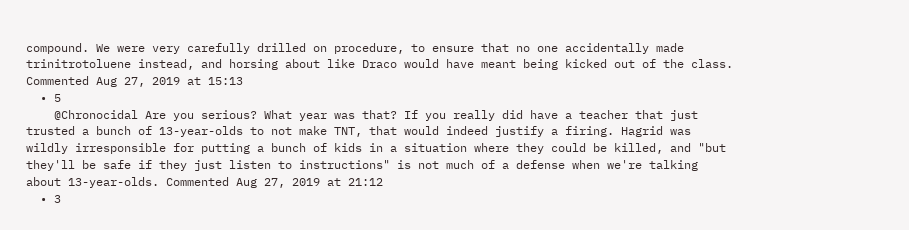compound. We were very carefully drilled on procedure, to ensure that no one accidentally made trinitrotoluene instead, and horsing about like Draco would have meant being kicked out of the class. Commented Aug 27, 2019 at 15:13
  • 5
    @Chronocidal Are you serious? What year was that? If you really did have a teacher that just trusted a bunch of 13-year-olds to not make TNT, that would indeed justify a firing. Hagrid was wildly irresponsible for putting a bunch of kids in a situation where they could be killed, and "but they'll be safe if they just listen to instructions" is not much of a defense when we're talking about 13-year-olds. Commented Aug 27, 2019 at 21:12
  • 3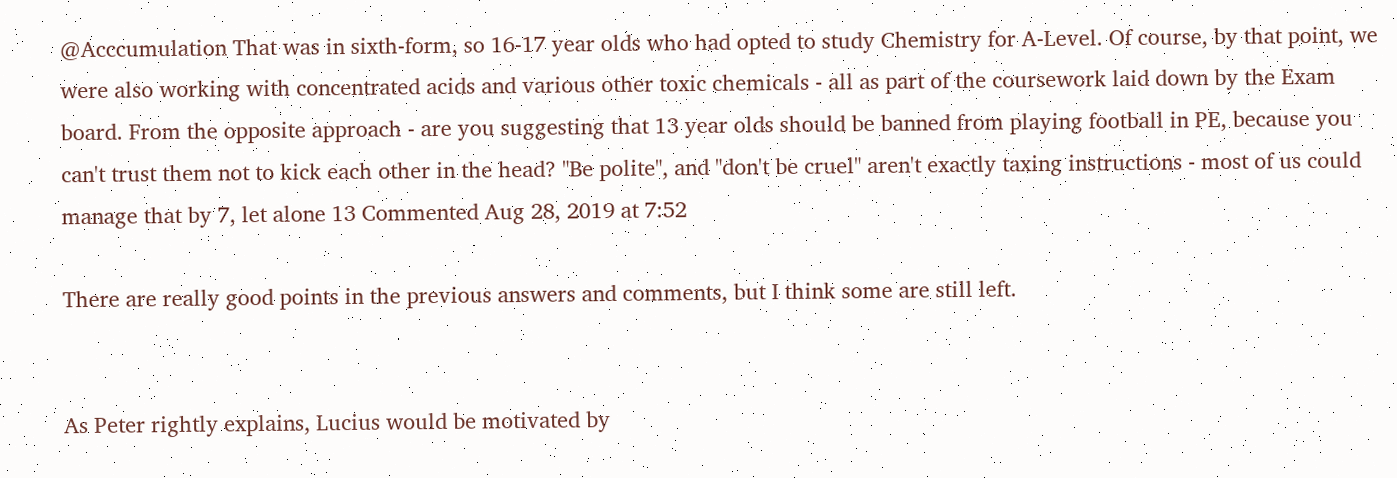@Acccumulation That was in sixth-form, so 16-17 year olds who had opted to study Chemistry for A-Level. Of course, by that point, we were also working with concentrated acids and various other toxic chemicals - all as part of the coursework laid down by the Exam board. From the opposite approach - are you suggesting that 13 year olds should be banned from playing football in PE, because you can't trust them not to kick each other in the head? "Be polite", and "don't be cruel" aren't exactly taxing instructions - most of us could manage that by 7, let alone 13 Commented Aug 28, 2019 at 7:52

There are really good points in the previous answers and comments, but I think some are still left.


As Peter rightly explains, Lucius would be motivated by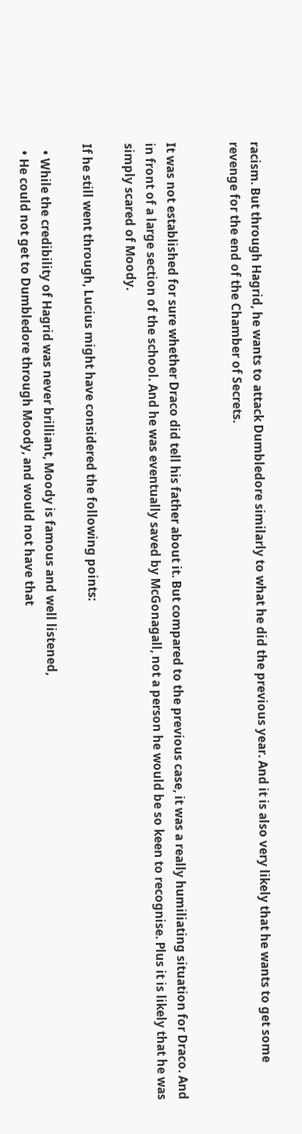racism. But through Hagrid, he wants to attack Dumbledore similarly to what he did the previous year. And it is also very likely that he wants to get some revenge for the end of the Chamber of Secrets.


It was not established for sure whether Draco did tell his father about it. But compared to the previous case, it was a really humiliating situation for Draco. And in front of a large section of the school. And he was eventually saved by McGonagall, not a person he would be so keen to recognise. Plus it is likely that he was simply scared of Moody.

If he still went through, Lucius might have considered the following points:

  • While the credibility of Hagrid was never brilliant, Moody is famous and well listened,
  • He could not get to Dumbledore through Moody, and would not have that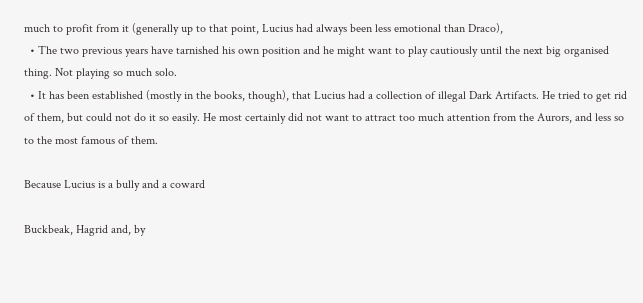much to profit from it (generally up to that point, Lucius had always been less emotional than Draco),
  • The two previous years have tarnished his own position and he might want to play cautiously until the next big organised thing. Not playing so much solo.
  • It has been established (mostly in the books, though), that Lucius had a collection of illegal Dark Artifacts. He tried to get rid of them, but could not do it so easily. He most certainly did not want to attract too much attention from the Aurors, and less so to the most famous of them.

Because Lucius is a bully and a coward

Buckbeak, Hagrid and, by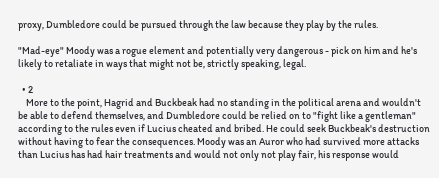proxy, Dumbledore could be pursued through the law because they play by the rules.

"Mad-eye" Moody was a rogue element and potentially very dangerous - pick on him and he's likely to retaliate in ways that might not be, strictly speaking, legal.

  • 2
    More to the point, Hagrid and Buckbeak had no standing in the political arena and wouldn't be able to defend themselves, and Dumbledore could be relied on to "fight like a gentleman" according to the rules even if Lucius cheated and bribed. He could seek Buckbeak's destruction without having to fear the consequences. Moody was an Auror who had survived more attacks than Lucius has had hair treatments and would not only not play fair, his response would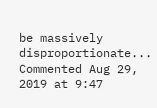be massively disproportionate... Commented Aug 29, 2019 at 9:47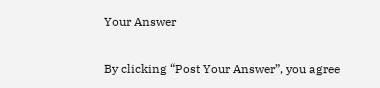Your Answer

By clicking “Post Your Answer”, you agree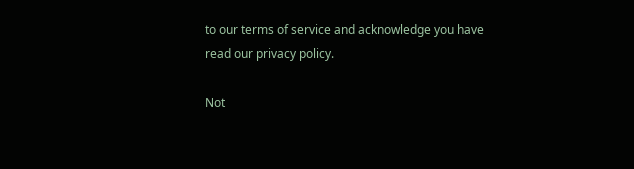to our terms of service and acknowledge you have read our privacy policy.

Not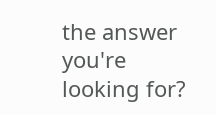the answer you're looking for?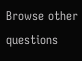Browse other questions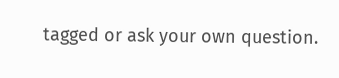tagged or ask your own question.